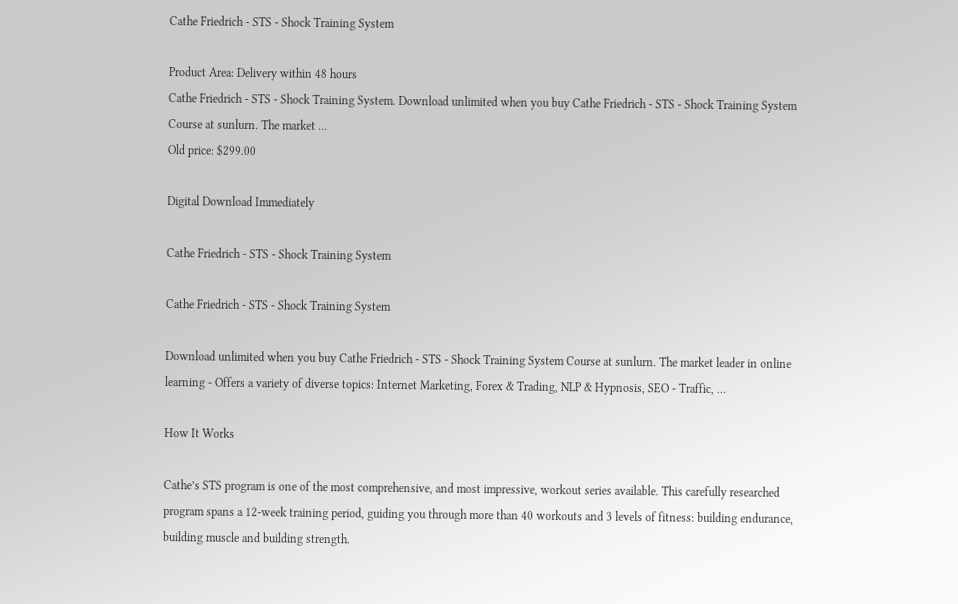Cathe Friedrich - STS - Shock Training System

Product Area: Delivery within 48 hours
Cathe Friedrich - STS - Shock Training System. Download unlimited when you buy Cathe Friedrich - STS - Shock Training System Course at sunlurn. The market ...
Old price: $299.00

Digital Download Immediately

Cathe Friedrich - STS - Shock Training System

Cathe Friedrich - STS - Shock Training System

Download unlimited when you buy Cathe Friedrich - STS - Shock Training System Course at sunlurn. The market leader in online learning - Offers a variety of diverse topics: Internet Marketing, Forex & Trading, NLP & Hypnosis, SEO - Traffic, …

How It Works

Cathe’s STS program is one of the most comprehensive, and most impressive, workout series available. This carefully researched program spans a 12-week training period, guiding you through more than 40 workouts and 3 levels of fitness: building endurance, building muscle and building strength.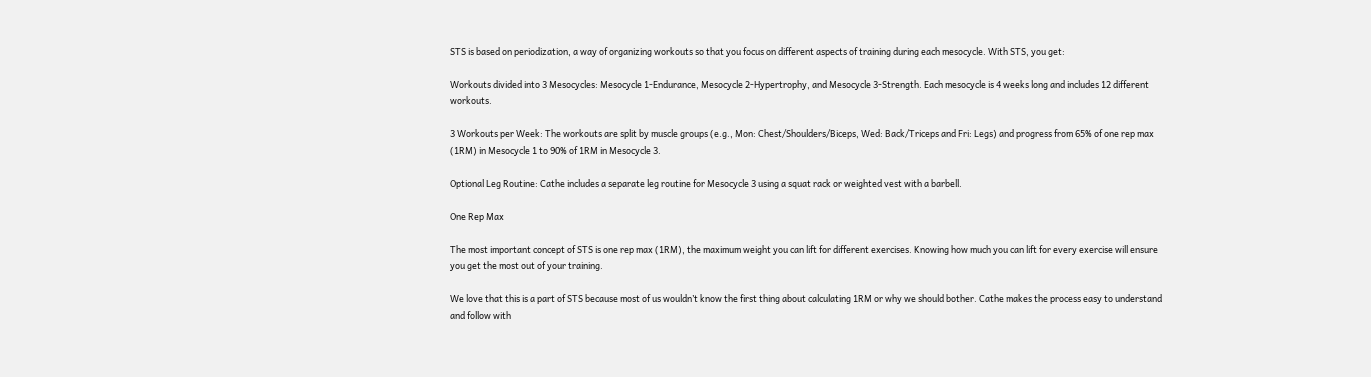STS is based on periodization, a way of organizing workouts so that you focus on different aspects of training during each mesocycle. With STS, you get:

Workouts divided into 3 Mesocycles: Mesocycle 1-Endurance, Mesocycle 2-Hypertrophy, and Mesocycle 3-Strength. Each mesocycle is 4 weeks long and includes 12 different workouts.

3 Workouts per Week: The workouts are split by muscle groups (e.g., Mon: Chest/Shoulders/Biceps, Wed: Back/Triceps and Fri: Legs) and progress from 65% of one rep max (1RM) in Mesocycle 1 to 90% of 1RM in Mesocycle 3.

Optional Leg Routine: Cathe includes a separate leg routine for Mesocycle 3 using a squat rack or weighted vest with a barbell.

One Rep Max

The most important concept of STS is one rep max (1RM), the maximum weight you can lift for different exercises. Knowing how much you can lift for every exercise will ensure you get the most out of your training.

We love that this is a part of STS because most of us wouldn’t know the first thing about calculating 1RM or why we should bother. Cathe makes the process easy to understand and follow with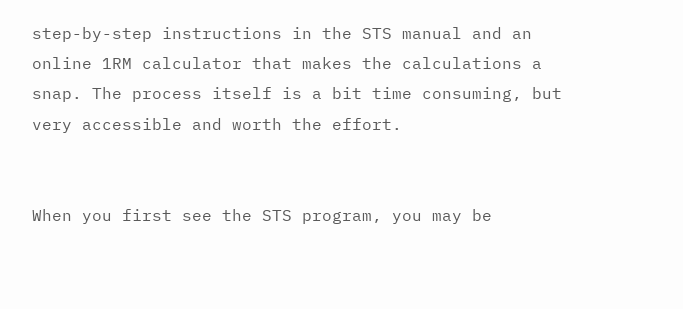step-by-step instructions in the STS manual and an online 1RM calculator that makes the calculations a snap. The process itself is a bit time consuming, but very accessible and worth the effort.


When you first see the STS program, you may be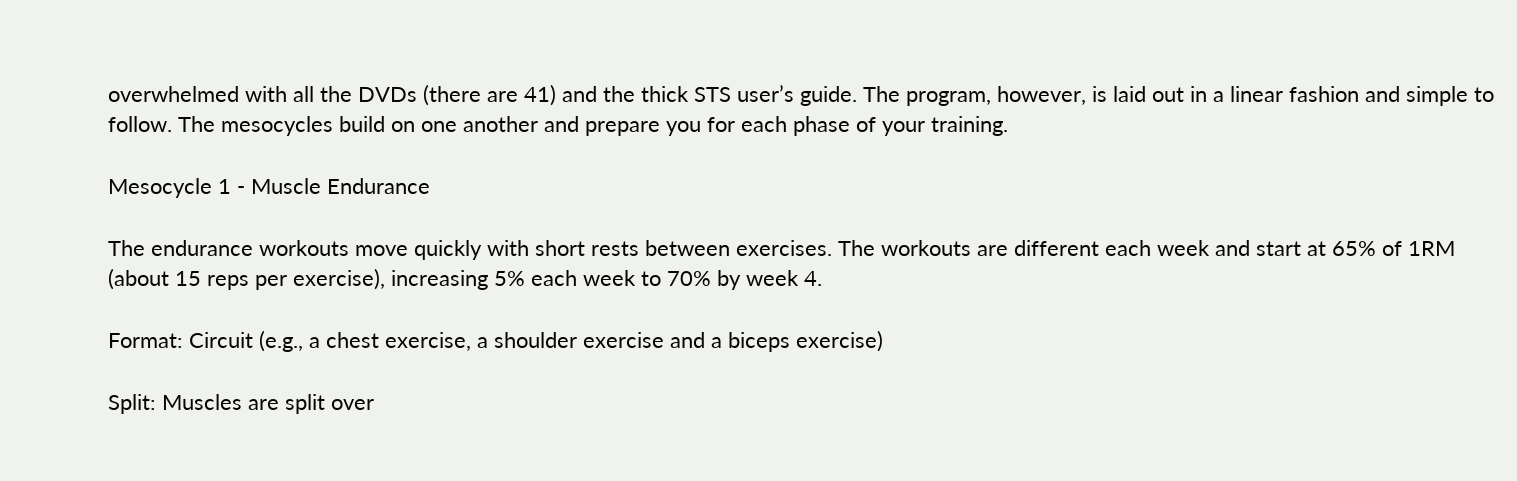overwhelmed with all the DVDs (there are 41) and the thick STS user’s guide. The program, however, is laid out in a linear fashion and simple to follow. The mesocycles build on one another and prepare you for each phase of your training.

Mesocycle 1 - Muscle Endurance

The endurance workouts move quickly with short rests between exercises. The workouts are different each week and start at 65% of 1RM (about 15 reps per exercise), increasing 5% each week to 70% by week 4.

Format: Circuit (e.g., a chest exercise, a shoulder exercise and a biceps exercise)

Split: Muscles are split over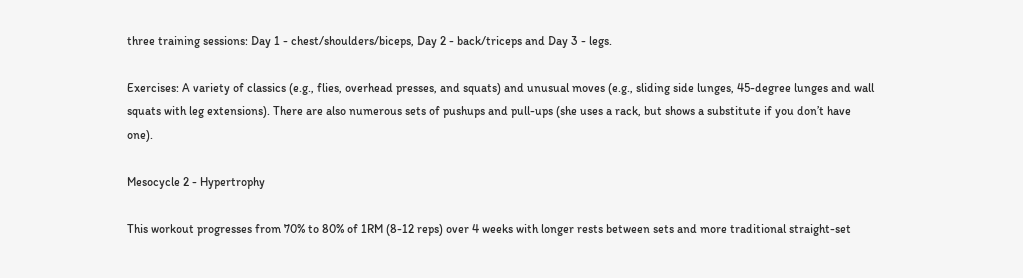three training sessions: Day 1 - chest/shoulders/biceps, Day 2 - back/triceps and Day 3 - legs.

Exercises: A variety of classics (e.g., flies, overhead presses, and squats) and unusual moves (e.g., sliding side lunges, 45-degree lunges and wall squats with leg extensions). There are also numerous sets of pushups and pull-ups (she uses a rack, but shows a substitute if you don’t have one).

Mesocycle 2 - Hypertrophy

This workout progresses from 70% to 80% of 1RM (8-12 reps) over 4 weeks with longer rests between sets and more traditional straight-set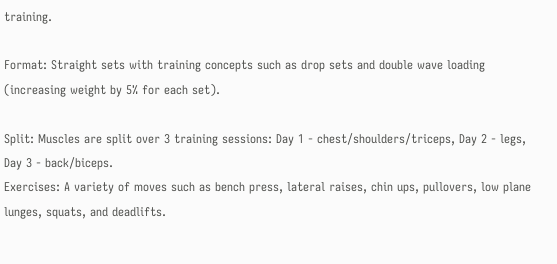training.

Format: Straight sets with training concepts such as drop sets and double wave loading (increasing weight by 5% for each set).

Split: Muscles are split over 3 training sessions: Day 1 - chest/shoulders/triceps, Day 2 - legs, Day 3 - back/biceps.
Exercises: A variety of moves such as bench press, lateral raises, chin ups, pullovers, low plane lunges, squats, and deadlifts.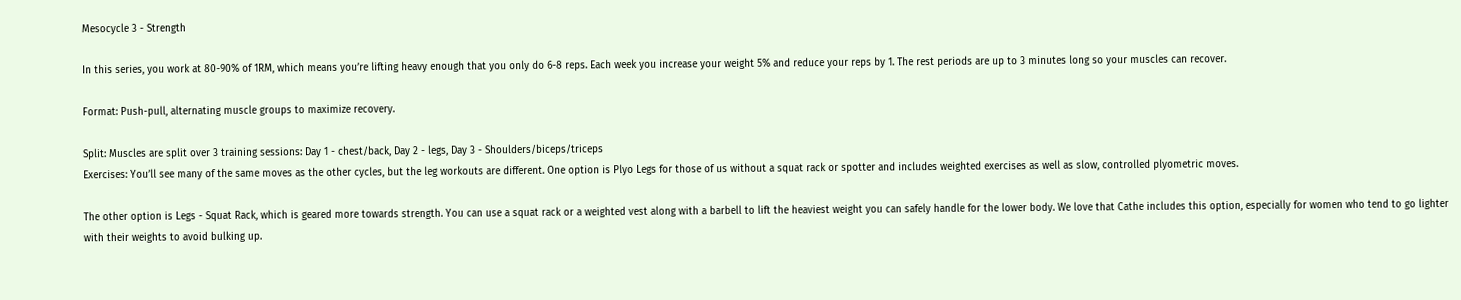Mesocycle 3 - Strength

In this series, you work at 80-90% of 1RM, which means you’re lifting heavy enough that you only do 6-8 reps. Each week you increase your weight 5% and reduce your reps by 1. The rest periods are up to 3 minutes long so your muscles can recover.

Format: Push-pull, alternating muscle groups to maximize recovery.

Split: Muscles are split over 3 training sessions: Day 1 - chest/back, Day 2 - legs, Day 3 - Shoulders/biceps/triceps
Exercises: You’ll see many of the same moves as the other cycles, but the leg workouts are different. One option is Plyo Legs for those of us without a squat rack or spotter and includes weighted exercises as well as slow, controlled plyometric moves.

The other option is Legs - Squat Rack, which is geared more towards strength. You can use a squat rack or a weighted vest along with a barbell to lift the heaviest weight you can safely handle for the lower body. We love that Cathe includes this option, especially for women who tend to go lighter with their weights to avoid bulking up.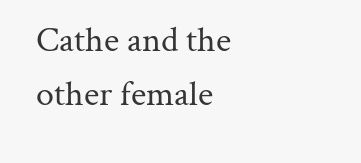Cathe and the other female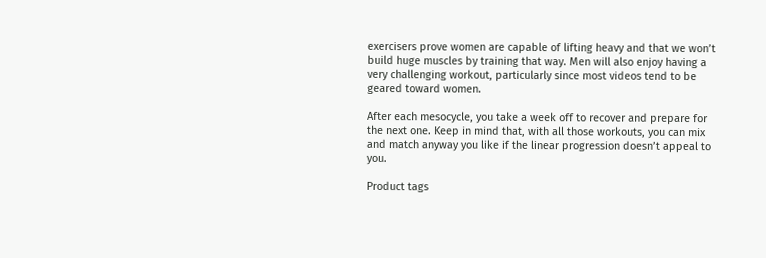exercisers prove women are capable of lifting heavy and that we won’t build huge muscles by training that way. Men will also enjoy having a very challenging workout, particularly since most videos tend to be geared toward women.

After each mesocycle, you take a week off to recover and prepare for the next one. Keep in mind that, with all those workouts, you can mix and match anyway you like if the linear progression doesn’t appeal to you.

Product tags